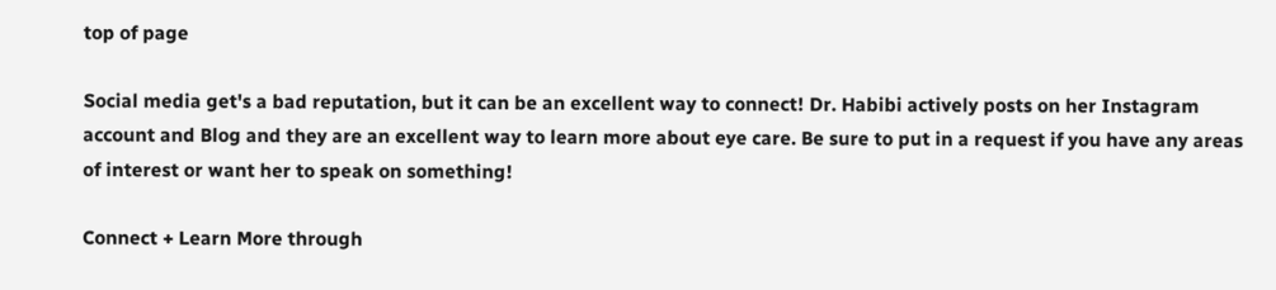top of page

Social media get's a bad reputation, but it can be an excellent way to connect! Dr. Habibi actively posts on her Instagram account and Blog and they are an excellent way to learn more about eye care. Be sure to put in a request if you have any areas of interest or want her to speak on something!

Connect + Learn More through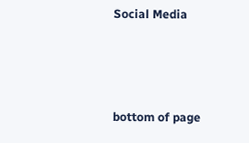Social Media



bottom of page